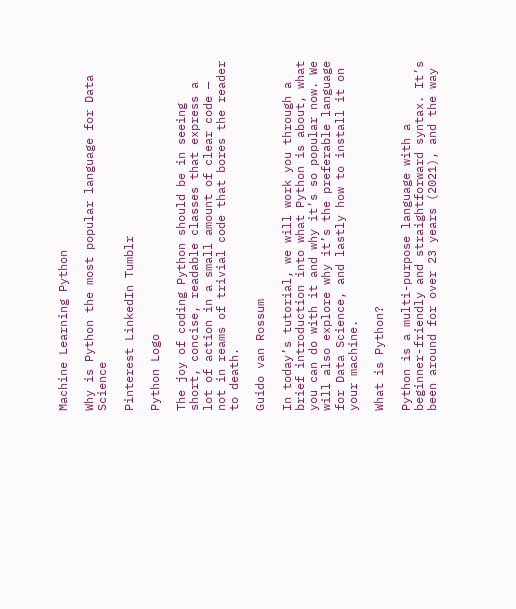Machine Learning Python

Why is Python the most popular language for Data Science

Pinterest LinkedIn Tumblr

Python Logo

The joy of coding Python should be in seeing short, concise, readable classes that express a lot of action in a small amount of clear code — not in reams of trivial code that bores the reader to death.

Guido van Rossum

In today’s tutorial, we will work you through a brief introduction into what Python is about, what you can do with it and why it’s so popular now. We will also explore why it’s the preferable language for Data Science, and lastly how to install it on your machine.

What is Python?

Python is a multi-purpose language with a beginner-friendly and straightforward syntax. It’s been around for over 23 years (2021), and the way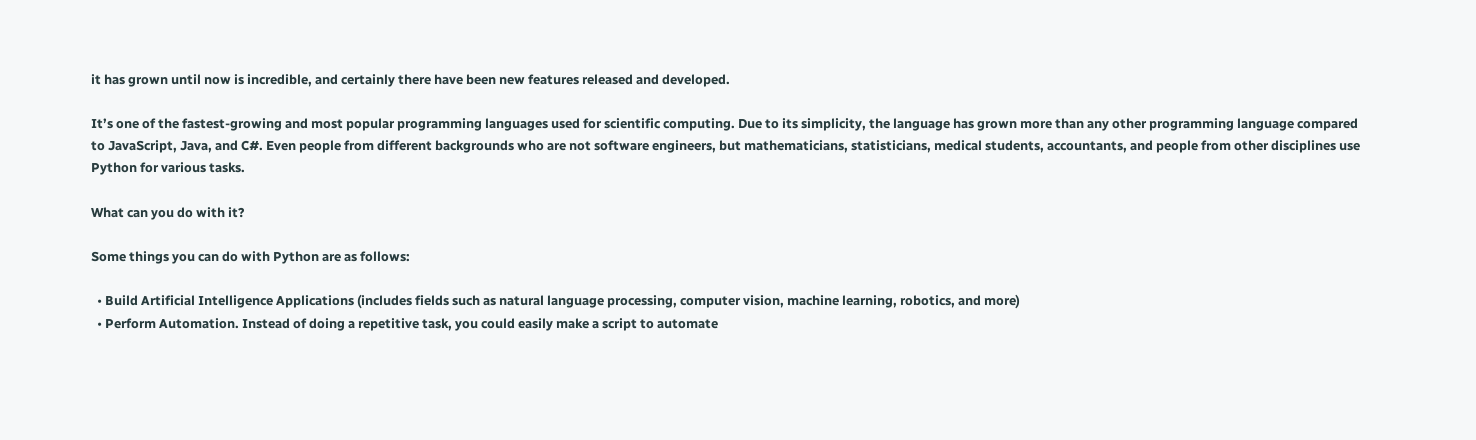it has grown until now is incredible, and certainly there have been new features released and developed.

It’s one of the fastest-growing and most popular programming languages used for scientific computing. Due to its simplicity, the language has grown more than any other programming language compared to JavaScript, Java, and C#. Even people from different backgrounds who are not software engineers, but mathematicians, statisticians, medical students, accountants, and people from other disciplines use Python for various tasks.

What can you do with it?

Some things you can do with Python are as follows:

  • Build Artificial Intelligence Applications (includes fields such as natural language processing, computer vision, machine learning, robotics, and more)
  • Perform Automation. Instead of doing a repetitive task, you could easily make a script to automate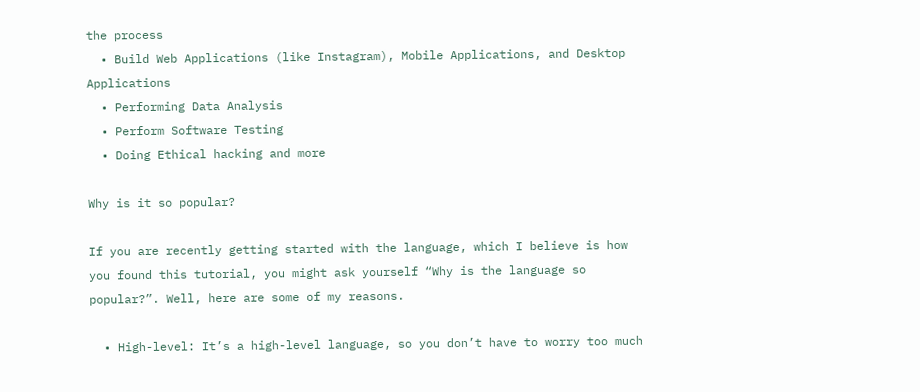the process
  • Build Web Applications (like Instagram), Mobile Applications, and Desktop Applications
  • Performing Data Analysis
  • Perform Software Testing
  • Doing Ethical hacking and more

Why is it so popular?

If you are recently getting started with the language, which I believe is how you found this tutorial, you might ask yourself “Why is the language so popular?”. Well, here are some of my reasons.

  • High-level: It’s a high-level language, so you don’t have to worry too much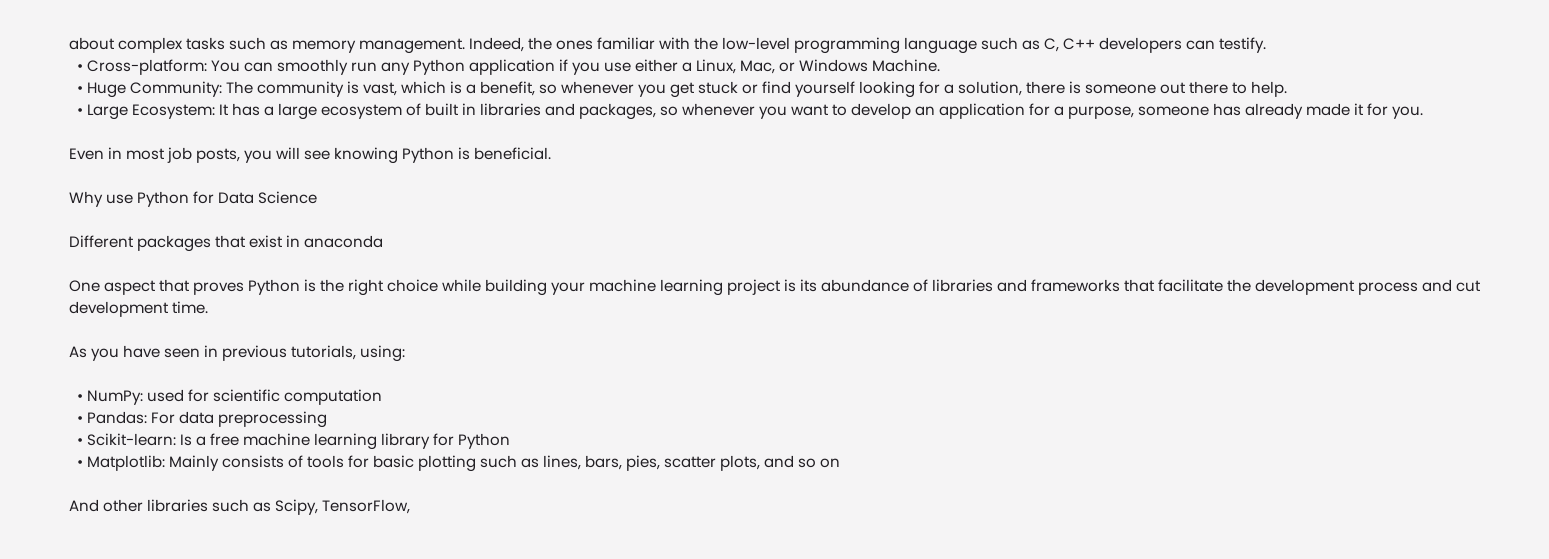about complex tasks such as memory management. Indeed, the ones familiar with the low-level programming language such as C, C++ developers can testify.
  • Cross-platform: You can smoothly run any Python application if you use either a Linux, Mac, or Windows Machine.
  • Huge Community: The community is vast, which is a benefit, so whenever you get stuck or find yourself looking for a solution, there is someone out there to help.
  • Large Ecosystem: It has a large ecosystem of built in libraries and packages, so whenever you want to develop an application for a purpose, someone has already made it for you.

Even in most job posts, you will see knowing Python is beneficial.

Why use Python for Data Science

Different packages that exist in anaconda

One aspect that proves Python is the right choice while building your machine learning project is its abundance of libraries and frameworks that facilitate the development process and cut development time.

As you have seen in previous tutorials, using:

  • NumPy: used for scientific computation
  • Pandas: For data preprocessing
  • Scikit-learn: Is a free machine learning library for Python
  • Matplotlib: Mainly consists of tools for basic plotting such as lines, bars, pies, scatter plots, and so on

And other libraries such as Scipy, TensorFlow,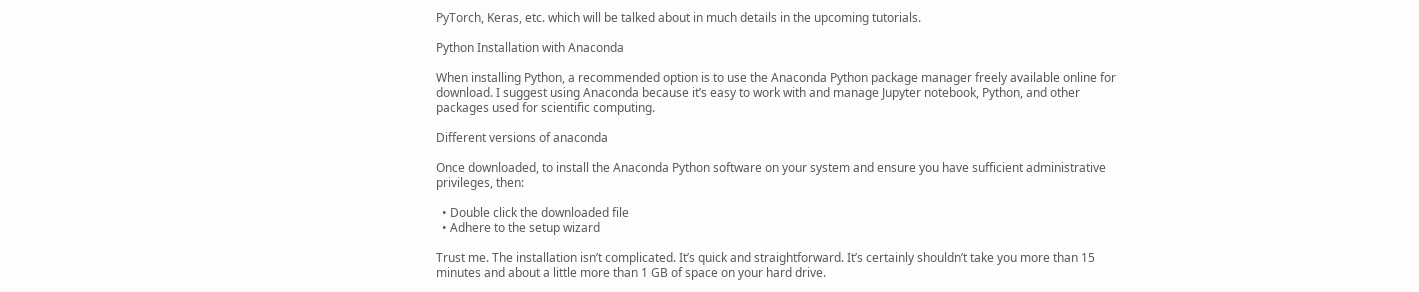PyTorch, Keras, etc. which will be talked about in much details in the upcoming tutorials.

Python Installation with Anaconda

When installing Python, a recommended option is to use the Anaconda Python package manager freely available online for download. I suggest using Anaconda because it’s easy to work with and manage Jupyter notebook, Python, and other packages used for scientific computing.

Different versions of anaconda

Once downloaded, to install the Anaconda Python software on your system and ensure you have sufficient administrative privileges, then:

  • Double click the downloaded file
  • Adhere to the setup wizard

Trust me. The installation isn’t complicated. It’s quick and straightforward. It’s certainly shouldn’t take you more than 15 minutes and about a little more than 1 GB of space on your hard drive.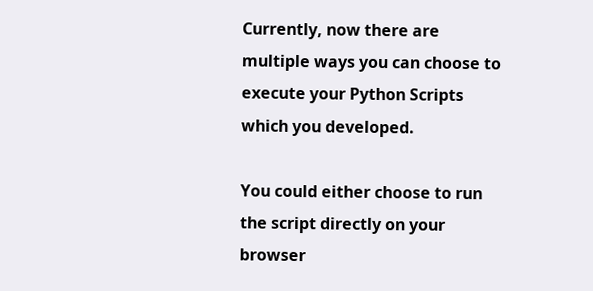Currently, now there are multiple ways you can choose to execute your Python Scripts which you developed.

You could either choose to run the script directly on your browser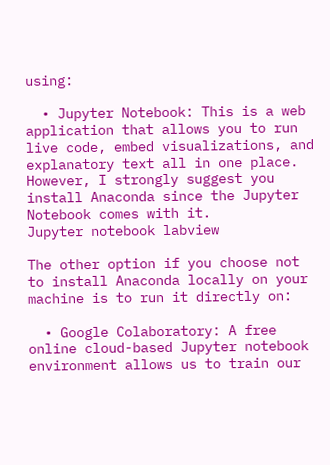using:

  • Jupyter Notebook: This is a web application that allows you to run live code, embed visualizations, and explanatory text all in one place. However, I strongly suggest you install Anaconda since the Jupyter Notebook comes with it.
Jupyter notebook labview

The other option if you choose not to install Anaconda locally on your machine is to run it directly on:

  • Google Colaboratory: A free online cloud-based Jupyter notebook environment allows us to train our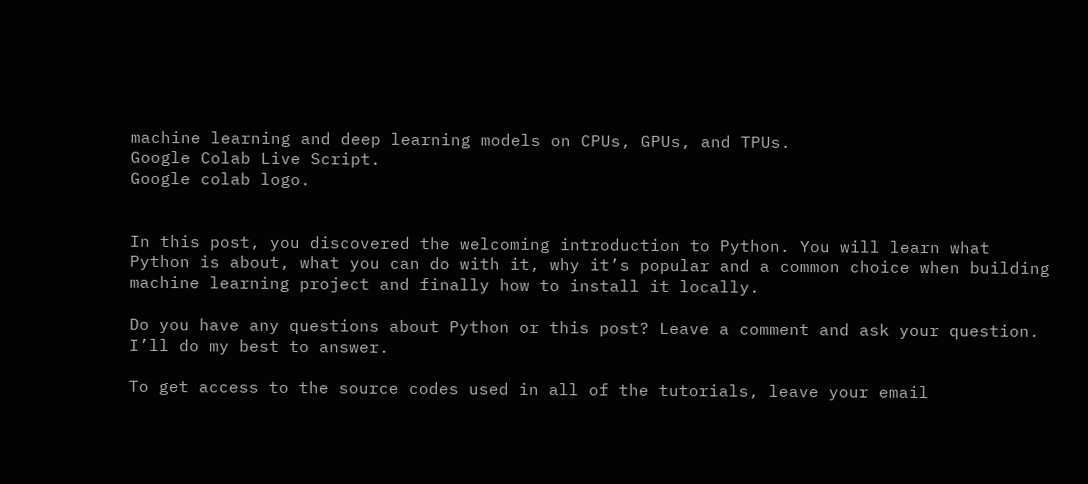machine learning and deep learning models on CPUs, GPUs, and TPUs.
Google Colab Live Script.
Google colab logo.


In this post, you discovered the welcoming introduction to Python. You will learn what Python is about, what you can do with it, why it’s popular and a common choice when building machine learning project and finally how to install it locally.

Do you have any questions about Python or this post? Leave a comment and ask your question. I’ll do my best to answer.

To get access to the source codes used in all of the tutorials, leave your email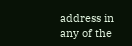address in any of the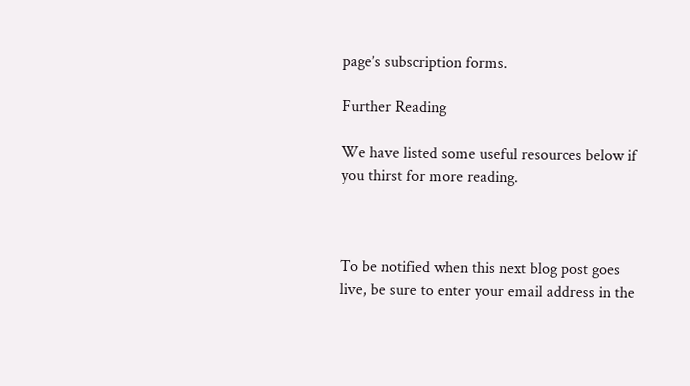page’s subscription forms.

Further Reading

We have listed some useful resources below if you thirst for more reading.



To be notified when this next blog post goes live, be sure to enter your email address in the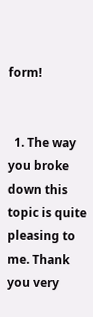form!


  1. The way you broke down this topic is quite pleasing to me. Thank you very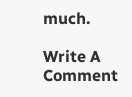much.

Write A Comment